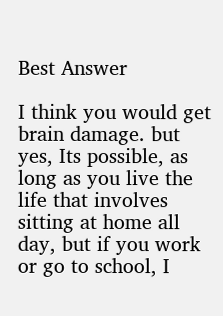Best Answer

I think you would get brain damage. but yes, Its possible, as long as you live the life that involves sitting at home all day, but if you work or go to school, I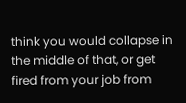think you would collapse in the middle of that, or get fired from your job from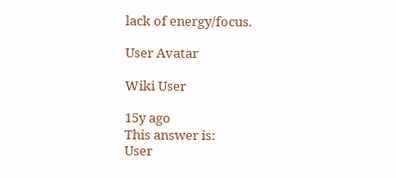lack of energy/focus.

User Avatar

Wiki User

15y ago
This answer is:
User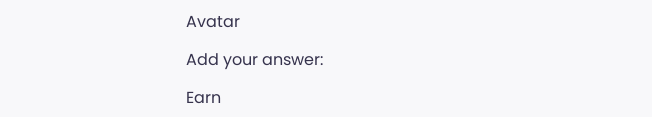Avatar

Add your answer:

Earn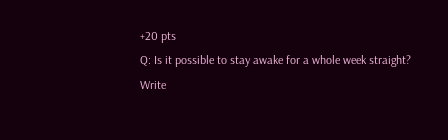+20 pts
Q: Is it possible to stay awake for a whole week straight?
Write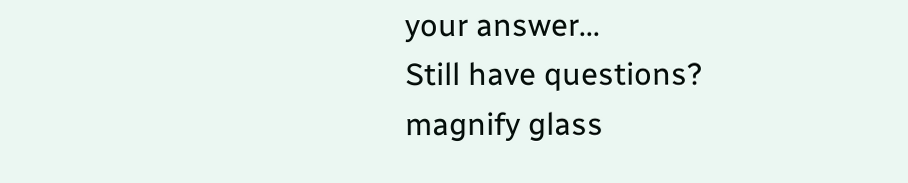your answer...
Still have questions?
magnify glass